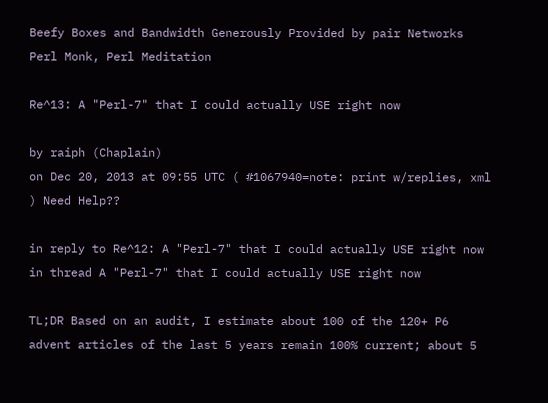Beefy Boxes and Bandwidth Generously Provided by pair Networks
Perl Monk, Perl Meditation

Re^13: A "Perl-7" that I could actually USE right now

by raiph (Chaplain)
on Dec 20, 2013 at 09:55 UTC ( #1067940=note: print w/replies, xml ) Need Help??

in reply to Re^12: A "Perl-7" that I could actually USE right now
in thread A "Perl-7" that I could actually USE right now

TL;DR Based on an audit, I estimate about 100 of the 120+ P6 advent articles of the last 5 years remain 100% current; about 5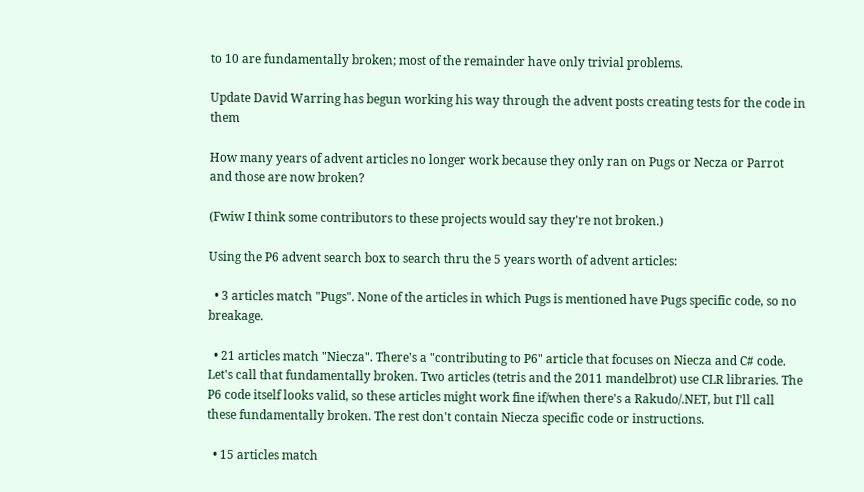to 10 are fundamentally broken; most of the remainder have only trivial problems.

Update David Warring has begun working his way through the advent posts creating tests for the code in them

How many years of advent articles no longer work because they only ran on Pugs or Necza or Parrot and those are now broken?

(Fwiw I think some contributors to these projects would say they're not broken.)

Using the P6 advent search box to search thru the 5 years worth of advent articles:

  • 3 articles match "Pugs". None of the articles in which Pugs is mentioned have Pugs specific code, so no breakage.

  • 21 articles match "Niecza". There's a "contributing to P6" article that focuses on Niecza and C# code. Let's call that fundamentally broken. Two articles (tetris and the 2011 mandelbrot) use CLR libraries. The P6 code itself looks valid, so these articles might work fine if/when there's a Rakudo/.NET, but I'll call these fundamentally broken. The rest don't contain Niecza specific code or instructions.

  • 15 articles match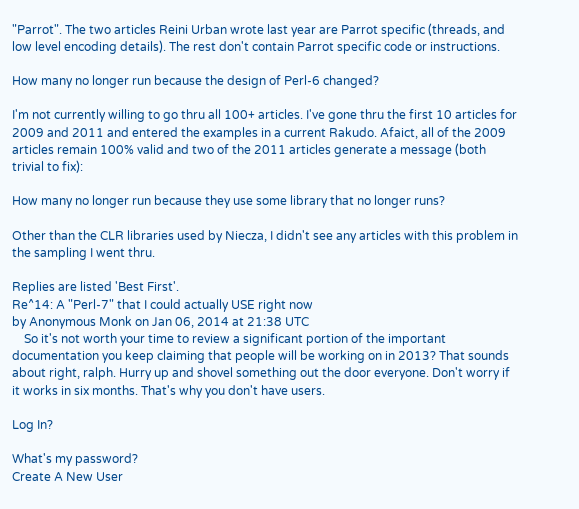"Parrot". The two articles Reini Urban wrote last year are Parrot specific (threads, and low level encoding details). The rest don't contain Parrot specific code or instructions.

How many no longer run because the design of Perl-6 changed?

I'm not currently willing to go thru all 100+ articles. I've gone thru the first 10 articles for 2009 and 2011 and entered the examples in a current Rakudo. Afaict, all of the 2009 articles remain 100% valid and two of the 2011 articles generate a message (both trivial to fix):

How many no longer run because they use some library that no longer runs?

Other than the CLR libraries used by Niecza, I didn't see any articles with this problem in the sampling I went thru.

Replies are listed 'Best First'.
Re^14: A "Perl-7" that I could actually USE right now
by Anonymous Monk on Jan 06, 2014 at 21:38 UTC
    So it's not worth your time to review a significant portion of the important documentation you keep claiming that people will be working on in 2013? That sounds about right, ralph. Hurry up and shovel something out the door everyone. Don't worry if it works in six months. That's why you don't have users.

Log In?

What's my password?
Create A New User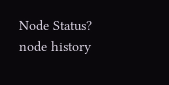Node Status?
node history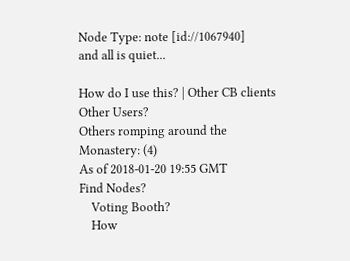Node Type: note [id://1067940]
and all is quiet...

How do I use this? | Other CB clients
Other Users?
Others romping around the Monastery: (4)
As of 2018-01-20 19:55 GMT
Find Nodes?
    Voting Booth?
    How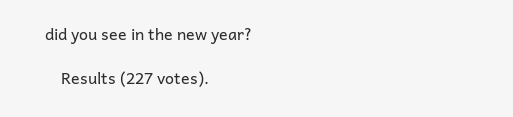did you see in the new year?

    Results (227 votes).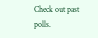Check out past polls.